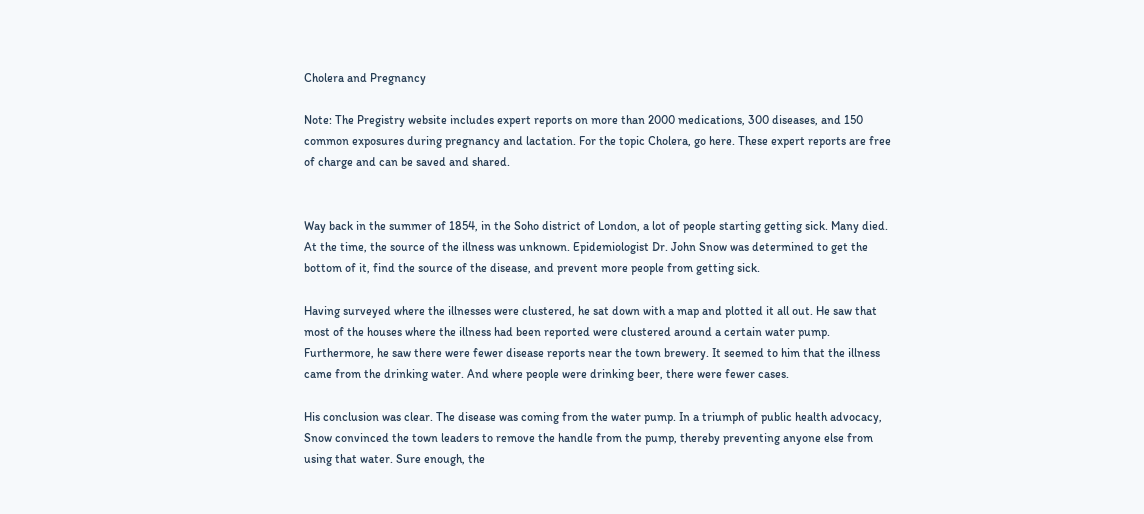Cholera and Pregnancy

Note: The Pregistry website includes expert reports on more than 2000 medications, 300 diseases, and 150 common exposures during pregnancy and lactation. For the topic Cholera, go here. These expert reports are free of charge and can be saved and shared.


Way back in the summer of 1854, in the Soho district of London, a lot of people starting getting sick. Many died. At the time, the source of the illness was unknown. Epidemiologist Dr. John Snow was determined to get the bottom of it, find the source of the disease, and prevent more people from getting sick.

Having surveyed where the illnesses were clustered, he sat down with a map and plotted it all out. He saw that most of the houses where the illness had been reported were clustered around a certain water pump. Furthermore, he saw there were fewer disease reports near the town brewery. It seemed to him that the illness came from the drinking water. And where people were drinking beer, there were fewer cases.

His conclusion was clear. The disease was coming from the water pump. In a triumph of public health advocacy, Snow convinced the town leaders to remove the handle from the pump, thereby preventing anyone else from using that water. Sure enough, the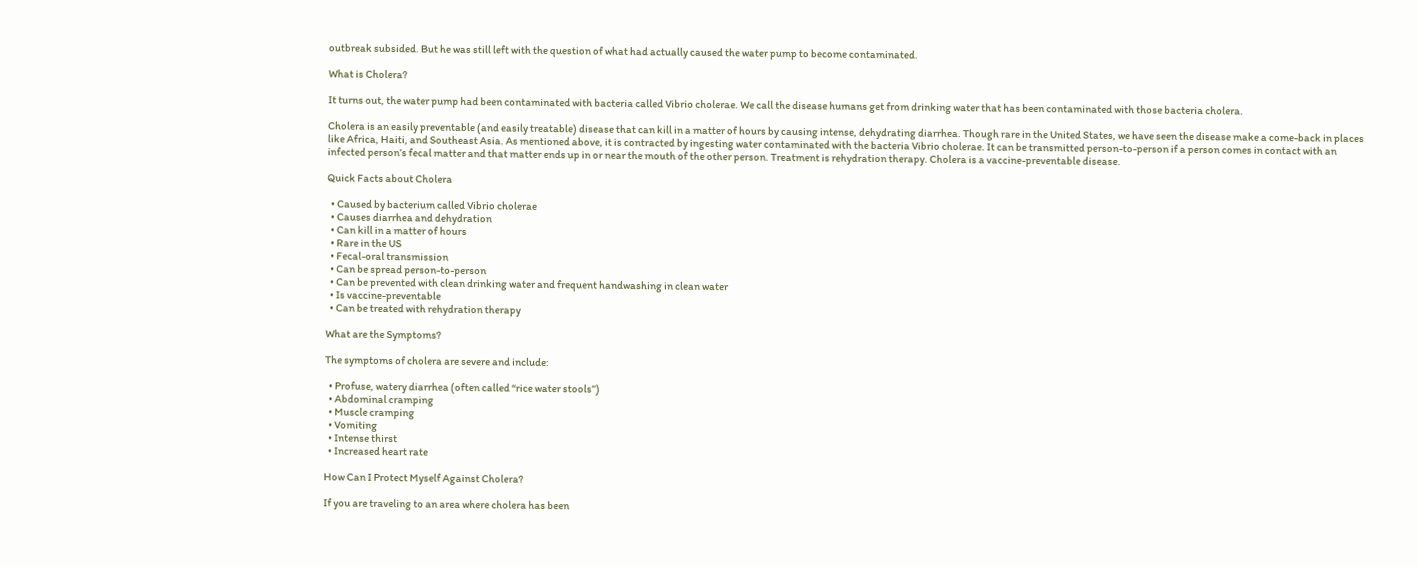outbreak subsided. But he was still left with the question of what had actually caused the water pump to become contaminated.

What is Cholera?

It turns out, the water pump had been contaminated with bacteria called Vibrio cholerae. We call the disease humans get from drinking water that has been contaminated with those bacteria cholera.

Cholera is an easily preventable (and easily treatable) disease that can kill in a matter of hours by causing intense, dehydrating diarrhea. Though rare in the United States, we have seen the disease make a come-back in places like Africa, Haiti, and Southeast Asia. As mentioned above, it is contracted by ingesting water contaminated with the bacteria Vibrio cholerae. It can be transmitted person-to-person if a person comes in contact with an infected person’s fecal matter and that matter ends up in or near the mouth of the other person. Treatment is rehydration therapy. Cholera is a vaccine-preventable disease.

Quick Facts about Cholera

  • Caused by bacterium called Vibrio cholerae
  • Causes diarrhea and dehydration
  • Can kill in a matter of hours
  • Rare in the US
  • Fecal-oral transmission
  • Can be spread person-to-person
  • Can be prevented with clean drinking water and frequent handwashing in clean water
  • Is vaccine-preventable
  • Can be treated with rehydration therapy

What are the Symptoms?

The symptoms of cholera are severe and include:

  • Profuse, watery diarrhea (often called “rice water stools”)
  • Abdominal cramping
  • Muscle cramping
  • Vomiting
  • Intense thirst
  • Increased heart rate

How Can I Protect Myself Against Cholera?

If you are traveling to an area where cholera has been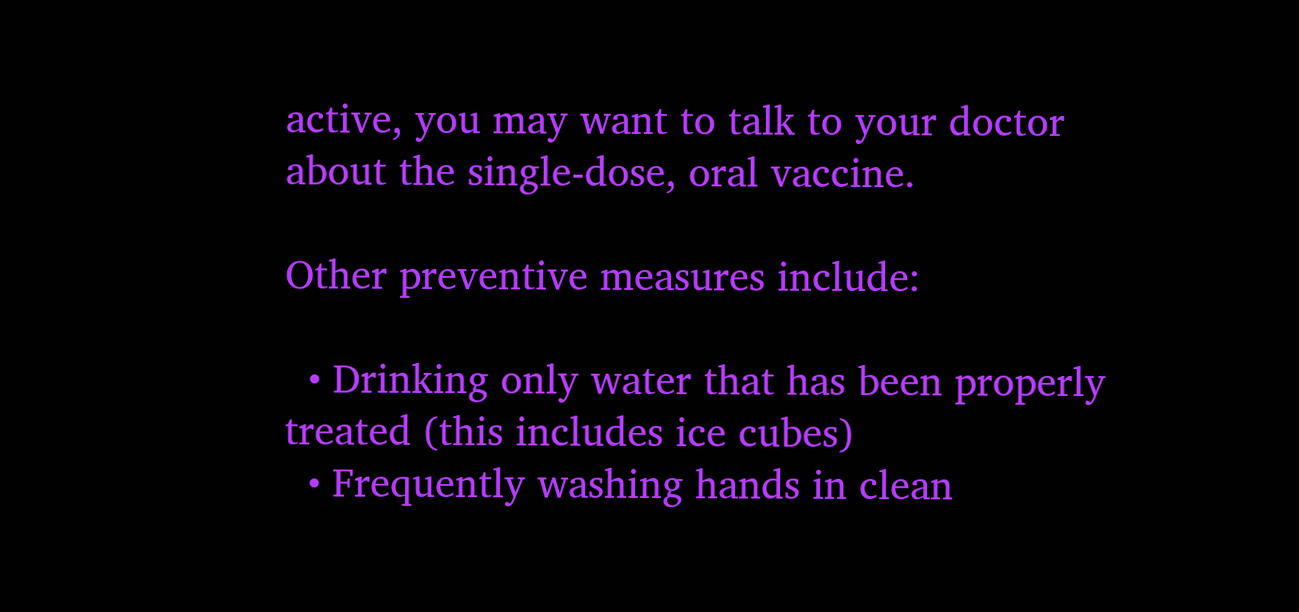active, you may want to talk to your doctor about the single-dose, oral vaccine.

Other preventive measures include:

  • Drinking only water that has been properly treated (this includes ice cubes)
  • Frequently washing hands in clean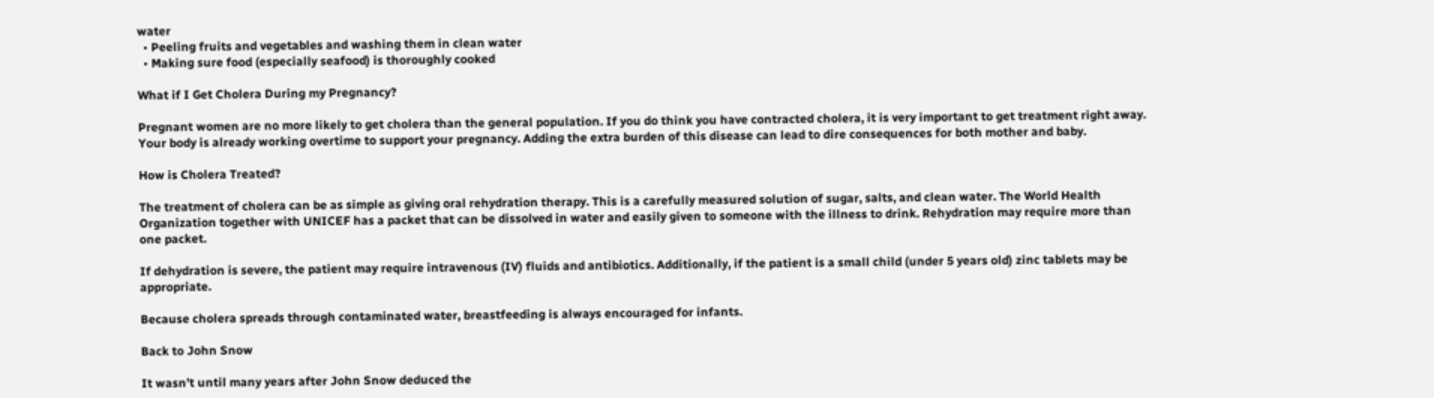water
  • Peeling fruits and vegetables and washing them in clean water
  • Making sure food (especially seafood) is thoroughly cooked

What if I Get Cholera During my Pregnancy?

Pregnant women are no more likely to get cholera than the general population. If you do think you have contracted cholera, it is very important to get treatment right away. Your body is already working overtime to support your pregnancy. Adding the extra burden of this disease can lead to dire consequences for both mother and baby.

How is Cholera Treated?

The treatment of cholera can be as simple as giving oral rehydration therapy. This is a carefully measured solution of sugar, salts, and clean water. The World Health Organization together with UNICEF has a packet that can be dissolved in water and easily given to someone with the illness to drink. Rehydration may require more than one packet.

If dehydration is severe, the patient may require intravenous (IV) fluids and antibiotics. Additionally, if the patient is a small child (under 5 years old) zinc tablets may be appropriate.

Because cholera spreads through contaminated water, breastfeeding is always encouraged for infants.

Back to John Snow

It wasn’t until many years after John Snow deduced the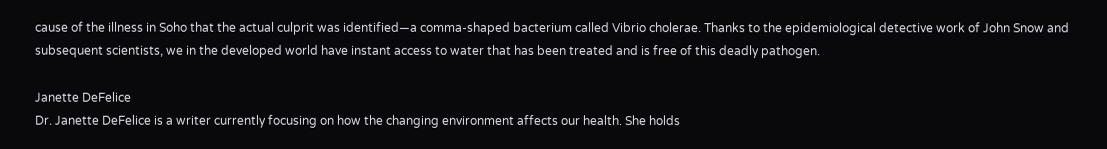cause of the illness in Soho that the actual culprit was identified—a comma-shaped bacterium called Vibrio cholerae. Thanks to the epidemiological detective work of John Snow and subsequent scientists, we in the developed world have instant access to water that has been treated and is free of this deadly pathogen.

Janette DeFelice
Dr. Janette DeFelice is a writer currently focusing on how the changing environment affects our health. She holds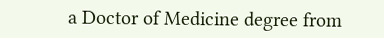a Doctor of Medicine degree from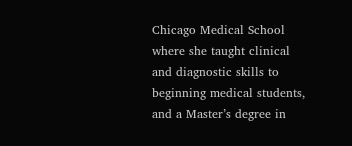Chicago Medical School where she taught clinical and diagnostic skills to beginning medical students, and a Master’s degree in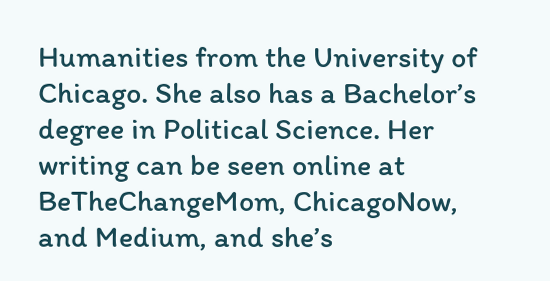Humanities from the University of Chicago. She also has a Bachelor’s degree in Political Science. Her writing can be seen online at BeTheChangeMom, ChicagoNow, and Medium, and she’s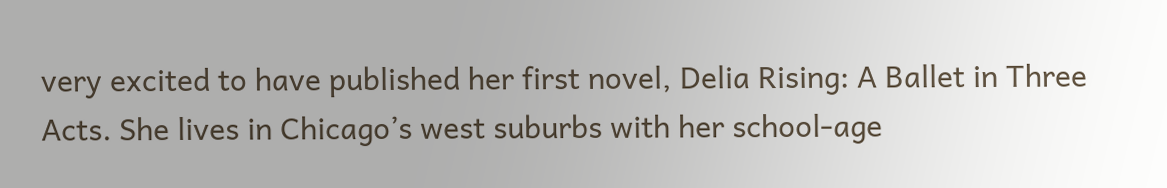very excited to have published her first novel, Delia Rising: A Ballet in Three Acts. She lives in Chicago’s west suburbs with her school-age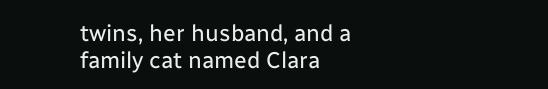twins, her husband, and a family cat named Clara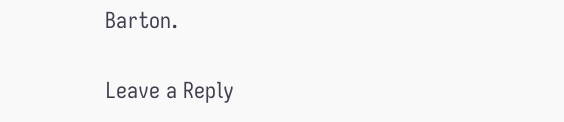Barton.

Leave a Reply